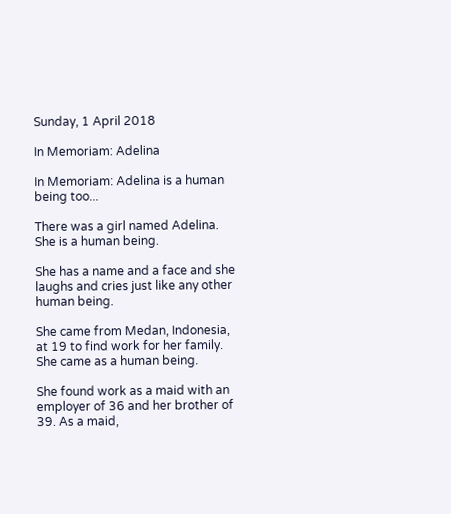Sunday, 1 April 2018

In Memoriam: Adelina

In Memoriam: Adelina is a human being too...

There was a girl named Adelina. She is a human being.

She has a name and a face and she laughs and cries just like any other human being.

She came from Medan, Indonesia, at 19 to find work for her family. She came as a human being.

She found work as a maid with an employer of 36 and her brother of 39. As a maid,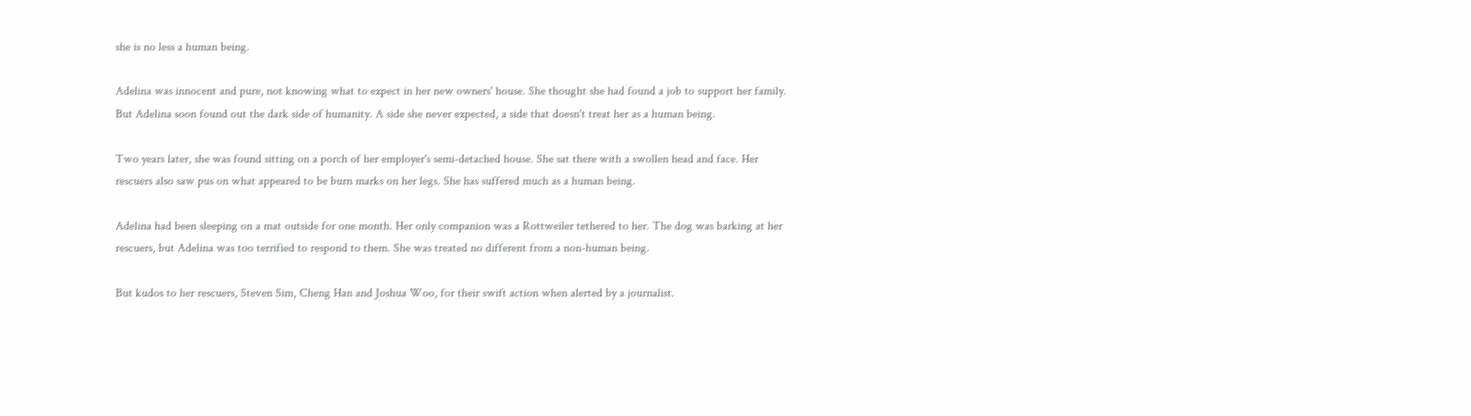she is no less a human being.

Adelina was innocent and pure, not knowing what to expect in her new owners' house. She thought she had found a job to support her family. But Adelina soon found out the dark side of humanity. A side she never expected, a side that doesn't treat her as a human being.

Two years later, she was found sitting on a porch of her employer's semi-detached house. She sat there with a swollen head and face. Her rescuers also saw pus on what appeared to be burn marks on her legs. She has suffered much as a human being.

Adelina had been sleeping on a mat outside for one month. Her only companion was a Rottweiler tethered to her. The dog was barking at her rescuers, but Adelina was too terrified to respond to them. She was treated no different from a non-human being.

But kudos to her rescuers, Steven Sim, Cheng Han and Joshua Woo, for their swift action when alerted by a journalist.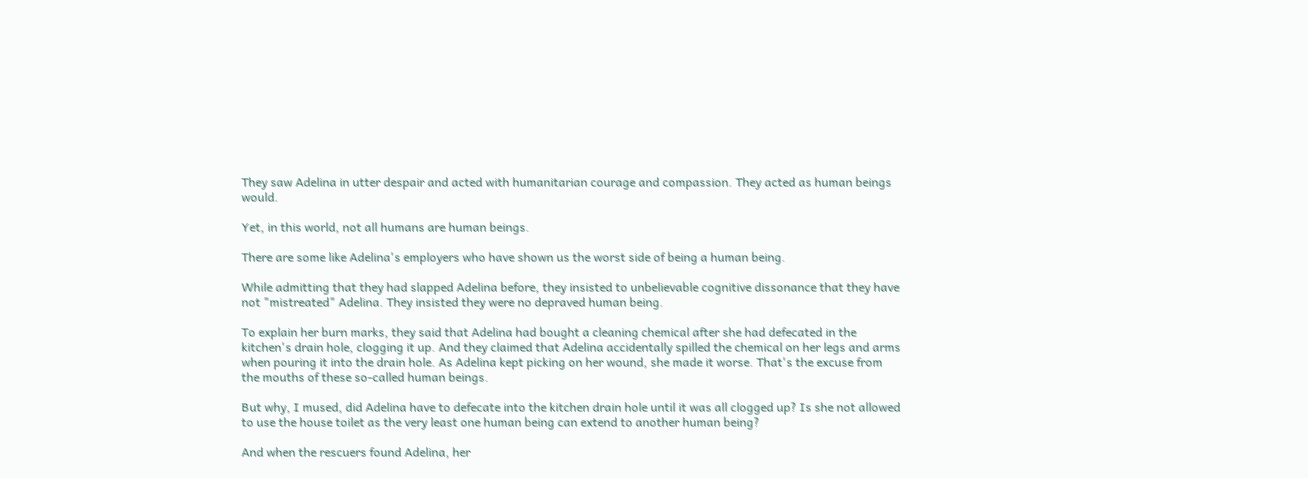They saw Adelina in utter despair and acted with humanitarian courage and compassion. They acted as human beings would.

Yet, in this world, not all humans are human beings.

There are some like Adelina's employers who have shown us the worst side of being a human being.

While admitting that they had slapped Adelina before, they insisted to unbelievable cognitive dissonance that they have not "mistreated" Adelina. They insisted they were no depraved human being.

To explain her burn marks, they said that Adelina had bought a cleaning chemical after she had defecated in the kitchen's drain hole, clogging it up. And they claimed that Adelina accidentally spilled the chemical on her legs and arms when pouring it into the drain hole. As Adelina kept picking on her wound, she made it worse. That's the excuse from the mouths of these so-called human beings.

But why, I mused, did Adelina have to defecate into the kitchen drain hole until it was all clogged up? Is she not allowed to use the house toilet as the very least one human being can extend to another human being?

And when the rescuers found Adelina, her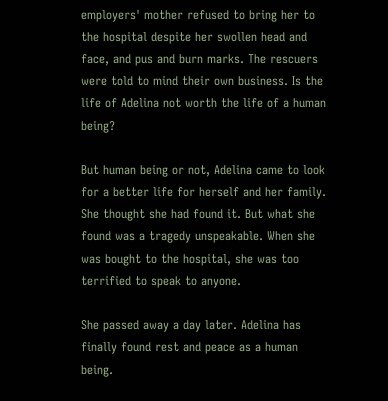employers' mother refused to bring her to the hospital despite her swollen head and face, and pus and burn marks. The rescuers were told to mind their own business. Is the life of Adelina not worth the life of a human being?

But human being or not, Adelina came to look for a better life for herself and her family. She thought she had found it. But what she found was a tragedy unspeakable. When she was bought to the hospital, she was too terrified to speak to anyone.

She passed away a day later. Adelina has finally found rest and peace as a human being.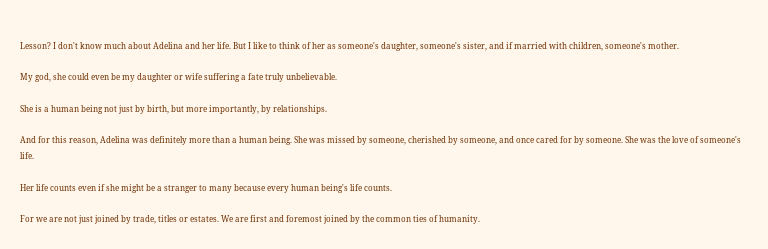Lesson? I don't know much about Adelina and her life. But I like to think of her as someone's daughter, someone's sister, and if married with children, someone's mother.

My god, she could even be my daughter or wife suffering a fate truly unbelievable.

She is a human being not just by birth, but more importantly, by relationships.

And for this reason, Adelina was definitely more than a human being. She was missed by someone, cherished by someone, and once cared for by someone. She was the love of someone's life.

Her life counts even if she might be a stranger to many because every human being's life counts.

For we are not just joined by trade, titles or estates. We are first and foremost joined by the common ties of humanity.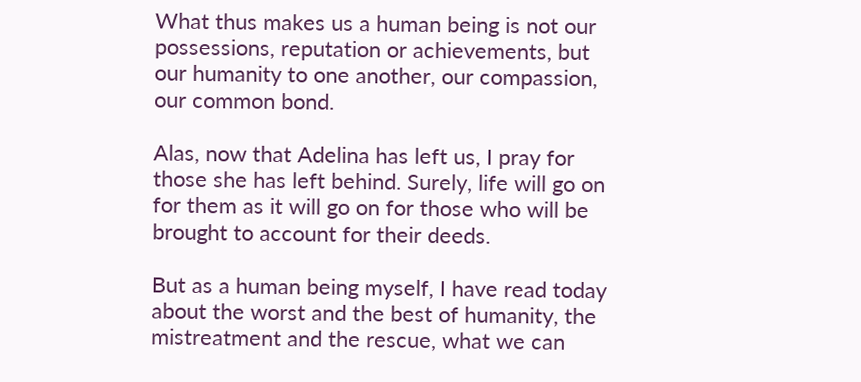What thus makes us a human being is not our possessions, reputation or achievements, but our humanity to one another, our compassion, our common bond.

Alas, now that Adelina has left us, I pray for those she has left behind. Surely, life will go on for them as it will go on for those who will be brought to account for their deeds.

But as a human being myself, I have read today about the worst and the best of humanity, the mistreatment and the rescue, what we can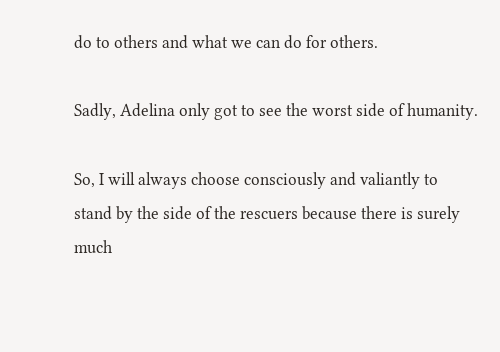do to others and what we can do for others.

Sadly, Adelina only got to see the worst side of humanity.

So, I will always choose consciously and valiantly to stand by the side of the rescuers because there is surely much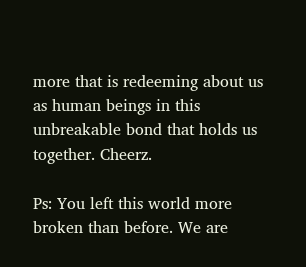more that is redeeming about us as human beings in this unbreakable bond that holds us together. Cheerz.

Ps: You left this world more broken than before. We are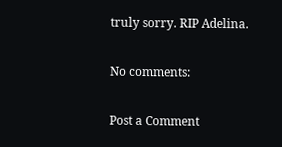truly sorry. RIP Adelina.

No comments:

Post a Comment